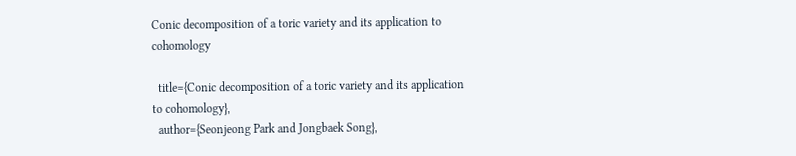Conic decomposition of a toric variety and its application to cohomology

  title={Conic decomposition of a toric variety and its application to cohomology},
  author={Seonjeong Park and Jongbaek Song},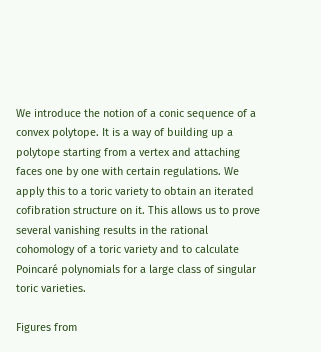We introduce the notion of a conic sequence of a convex polytope. It is a way of building up a polytope starting from a vertex and attaching faces one by one with certain regulations. We apply this to a toric variety to obtain an iterated cofibration structure on it. This allows us to prove several vanishing results in the rational cohomology of a toric variety and to calculate Poincaré polynomials for a large class of singular toric varieties.

Figures from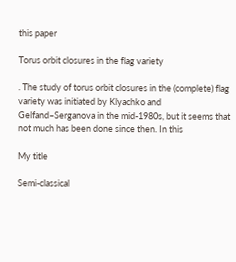this paper

Torus orbit closures in the flag variety

. The study of torus orbit closures in the (complete) flag variety was initiated by Klyachko and Gelfand–Serganova in the mid-1980s, but it seems that not much has been done since then. In this

My title

Semi-classical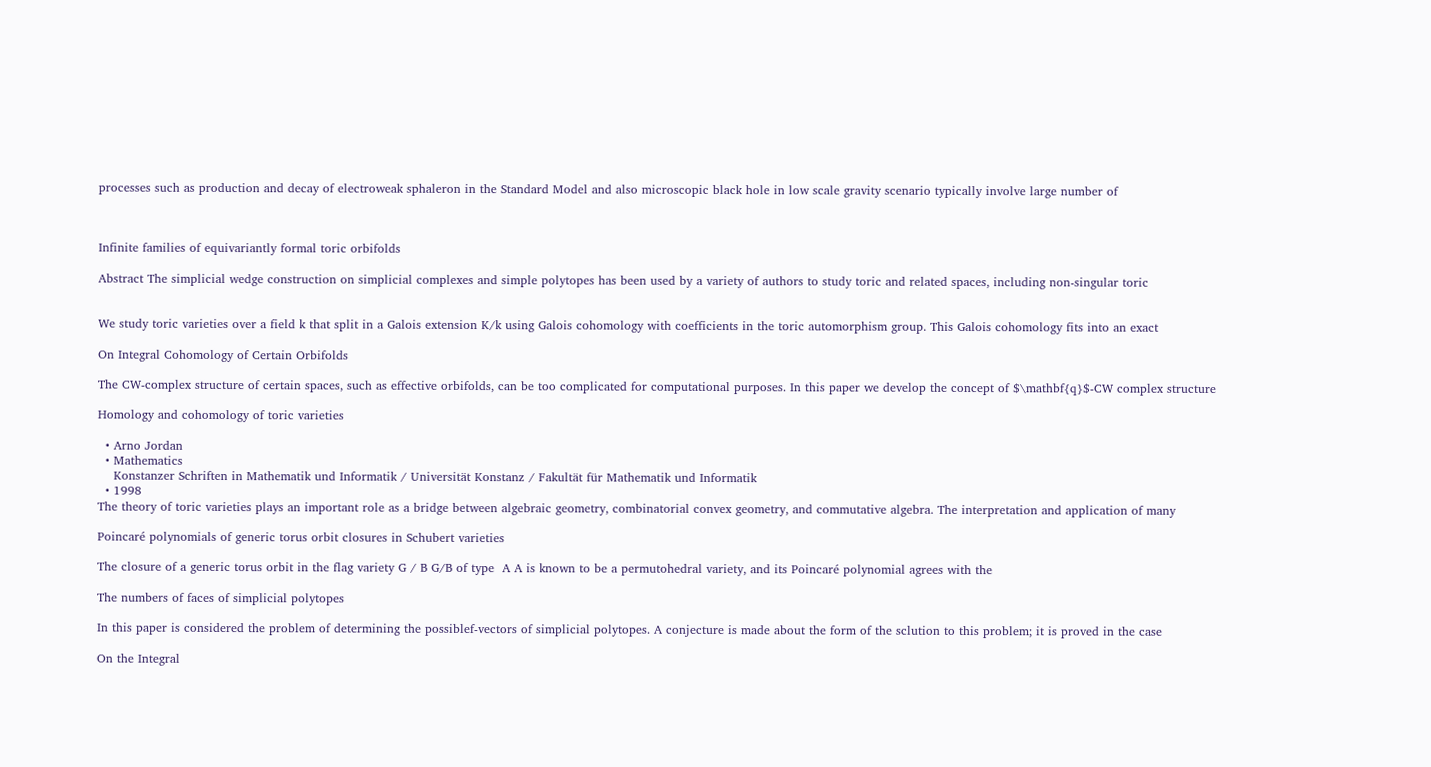processes such as production and decay of electroweak sphaleron in the Standard Model and also microscopic black hole in low scale gravity scenario typically involve large number of



Infinite families of equivariantly formal toric orbifolds

Abstract The simplicial wedge construction on simplicial complexes and simple polytopes has been used by a variety of authors to study toric and related spaces, including non-singular toric


We study toric varieties over a field k that split in a Galois extension K/k using Galois cohomology with coefficients in the toric automorphism group. This Galois cohomology fits into an exact

On Integral Cohomology of Certain Orbifolds

The CW-complex structure of certain spaces, such as effective orbifolds, can be too complicated for computational purposes. In this paper we develop the concept of $\mathbf{q}$-CW complex structure

Homology and cohomology of toric varieties

  • Arno Jordan
  • Mathematics
    Konstanzer Schriften in Mathematik und Informatik / Universität Konstanz / Fakultät für Mathematik und Informatik
  • 1998
The theory of toric varieties plays an important role as a bridge between algebraic geometry, combinatorial convex geometry, and commutative algebra. The interpretation and application of many

Poincaré polynomials of generic torus orbit closures in Schubert varieties

The closure of a generic torus orbit in the flag variety G / B G/B of type  A A is known to be a permutohedral variety, and its Poincaré polynomial agrees with the

The numbers of faces of simplicial polytopes

In this paper is considered the problem of determining the possiblef-vectors of simplicial polytopes. A conjecture is made about the form of the sclution to this problem; it is proved in the case

On the Integral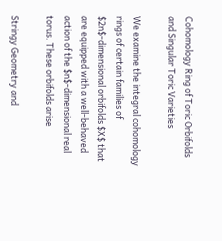Cohomology Ring of Toric Orbifolds and Singular Toric Varieties

We examine the integral cohomology rings of certain families of $2n$-dimensional orbifolds $X$ that are equipped with a well-behaved action of the $n$-dimensional real torus. These orbifolds arise

Stringy Geometry and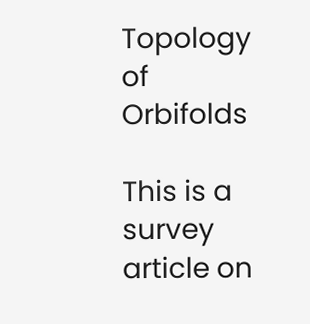Topology of Orbifolds

This is a survey article on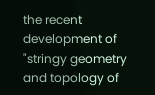the recent development of "stringy geometry and topology of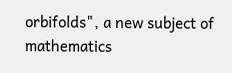orbifolds", a new subject of mathematics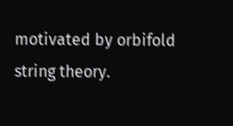motivated by orbifold string theory.